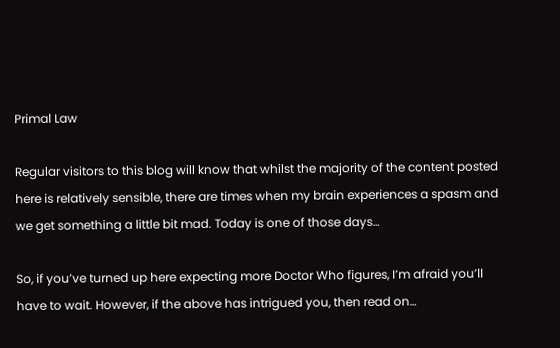Primal Law

Regular visitors to this blog will know that whilst the majority of the content posted here is relatively sensible, there are times when my brain experiences a spasm and we get something a little bit mad. Today is one of those days…

So, if you’ve turned up here expecting more Doctor Who figures, I’m afraid you’ll have to wait. However, if the above has intrigued you, then read on…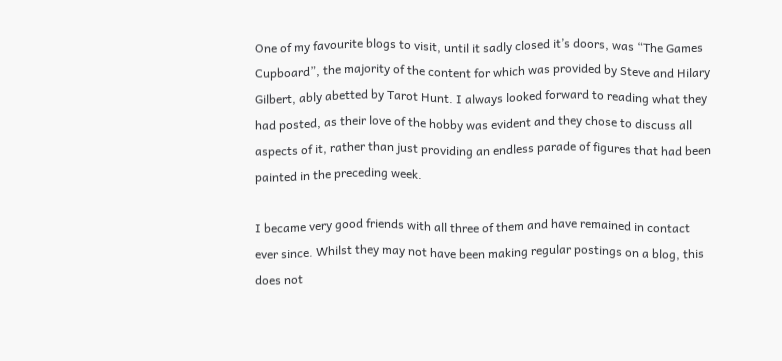One of my favourite blogs to visit, until it sadly closed it’s doors, was “The Games Cupboard”, the majority of the content for which was provided by Steve and Hilary Gilbert, ably abetted by Tarot Hunt. I always looked forward to reading what they had posted, as their love of the hobby was evident and they chose to discuss all aspects of it, rather than just providing an endless parade of figures that had been painted in the preceding week.

I became very good friends with all three of them and have remained in contact ever since. Whilst they may not have been making regular postings on a blog, this does not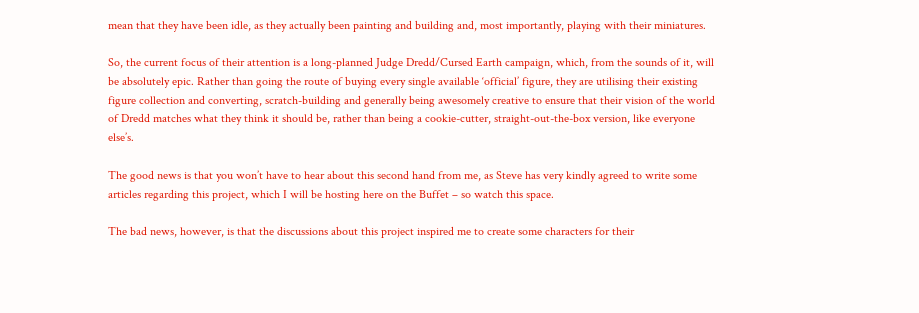mean that they have been idle, as they actually been painting and building and, most importantly, playing with their miniatures.

So, the current focus of their attention is a long-planned Judge Dredd/Cursed Earth campaign, which, from the sounds of it, will be absolutely epic. Rather than going the route of buying every single available ‘official’ figure, they are utilising their existing figure collection and converting, scratch-building and generally being awesomely creative to ensure that their vision of the world of Dredd matches what they think it should be, rather than being a cookie-cutter, straight-out-the-box version, like everyone else’s.

The good news is that you won’t have to hear about this second hand from me, as Steve has very kindly agreed to write some articles regarding this project, which I will be hosting here on the Buffet – so watch this space.

The bad news, however, is that the discussions about this project inspired me to create some characters for their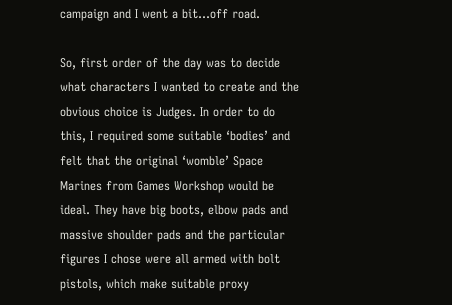campaign and I went a bit…off road.

So, first order of the day was to decide what characters I wanted to create and the obvious choice is Judges. In order to do this, I required some suitable ‘bodies’ and felt that the original ‘womble’ Space Marines from Games Workshop would be ideal. They have big boots, elbow pads and massive shoulder pads and the particular figures I chose were all armed with bolt pistols, which make suitable proxy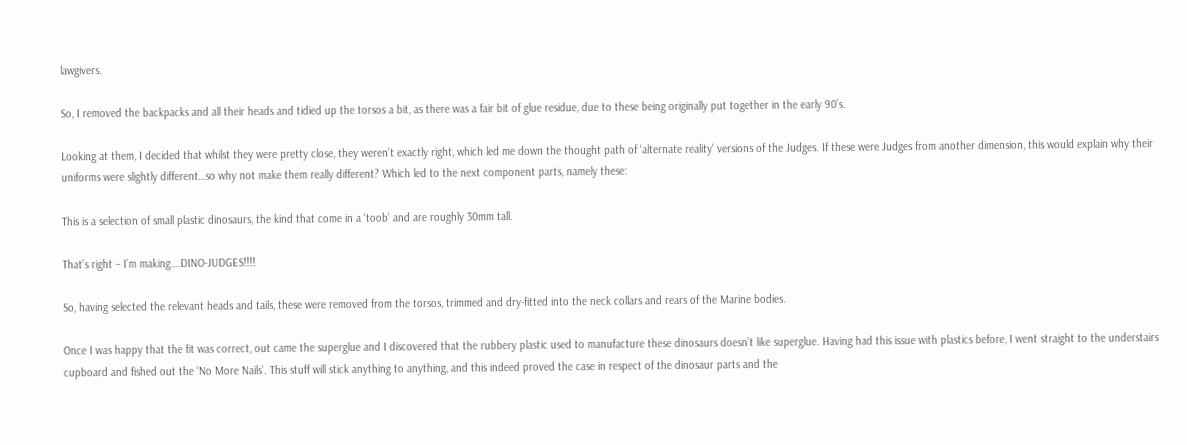lawgivers.

So, I removed the backpacks and all their heads and tidied up the torsos a bit, as there was a fair bit of glue residue, due to these being originally put together in the early 90’s.

Looking at them, I decided that whilst they were pretty close, they weren’t exactly right, which led me down the thought path of ‘alternate reality’ versions of the Judges. If these were Judges from another dimension, this would explain why their uniforms were slightly different…so why not make them really different? Which led to the next component parts, namely these:

This is a selection of small plastic dinosaurs, the kind that come in a ‘toob’ and are roughly 30mm tall.

That’s right – I’m making….DINO-JUDGES!!!!

So, having selected the relevant heads and tails, these were removed from the torsos, trimmed and dry-fitted into the neck collars and rears of the Marine bodies.

Once I was happy that the fit was correct, out came the superglue and I discovered that the rubbery plastic used to manufacture these dinosaurs doesn’t like superglue. Having had this issue with plastics before, I went straight to the understairs cupboard and fished out the ‘No More Nails’. This stuff will stick anything to anything, and this indeed proved the case in respect of the dinosaur parts and the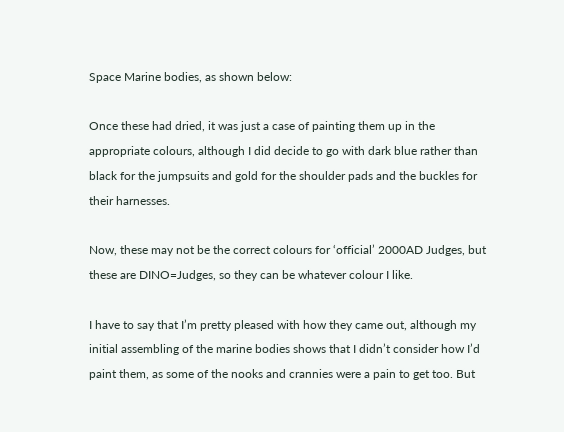Space Marine bodies, as shown below:

Once these had dried, it was just a case of painting them up in the appropriate colours, although I did decide to go with dark blue rather than black for the jumpsuits and gold for the shoulder pads and the buckles for their harnesses.

Now, these may not be the correct colours for ‘official’ 2000AD Judges, but these are DINO=Judges, so they can be whatever colour I like.

I have to say that I’m pretty pleased with how they came out, although my initial assembling of the marine bodies shows that I didn’t consider how I’d paint them, as some of the nooks and crannies were a pain to get too. But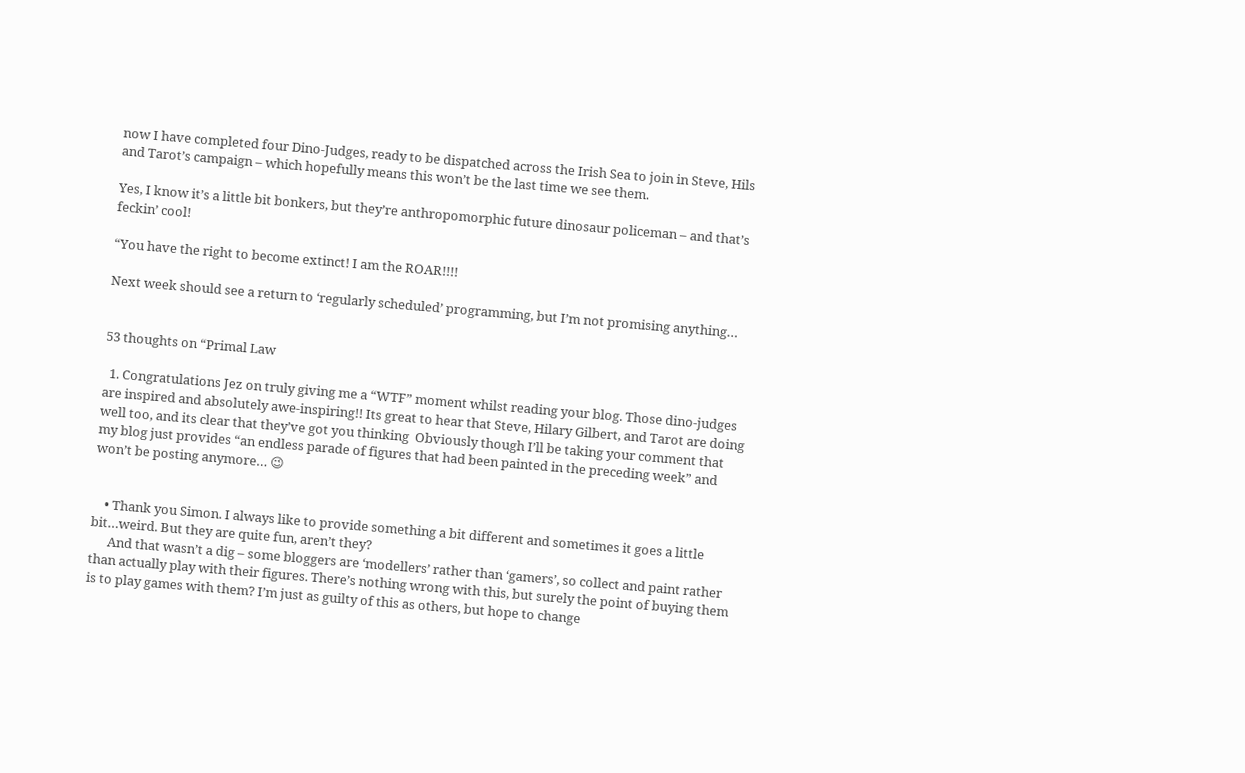now I have completed four Dino-Judges, ready to be dispatched across the Irish Sea to join in Steve, Hils and Tarot’s campaign – which hopefully means this won’t be the last time we see them.

Yes, I know it’s a little bit bonkers, but they’re anthropomorphic future dinosaur policeman – and that’s feckin’ cool!

“You have the right to become extinct! I am the ROAR!!!!

Next week should see a return to ‘regularly scheduled’ programming, but I’m not promising anything…


53 thoughts on “Primal Law

  1. Congratulations Jez on truly giving me a “WTF” moment whilst reading your blog. Those dino-judges are inspired and absolutely awe-inspiring!! Its great to hear that Steve, Hilary Gilbert, and Tarot are doing well too, and its clear that they’ve got you thinking  Obviously though I’ll be taking your comment that my blog just provides “an endless parade of figures that had been painted in the preceding week” and won’t be posting anymore… 😉


    • Thank you Simon. I always like to provide something a bit different and sometimes it goes a little bit…weird. But they are quite fun, aren’t they?
      And that wasn’t a dig – some bloggers are ‘modellers’ rather than ‘gamers’, so collect and paint rather than actually play with their figures. There’s nothing wrong with this, but surely the point of buying them is to play games with them? I’m just as guilty of this as others, but hope to change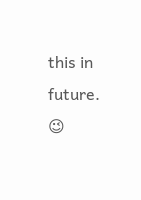this in future. 😉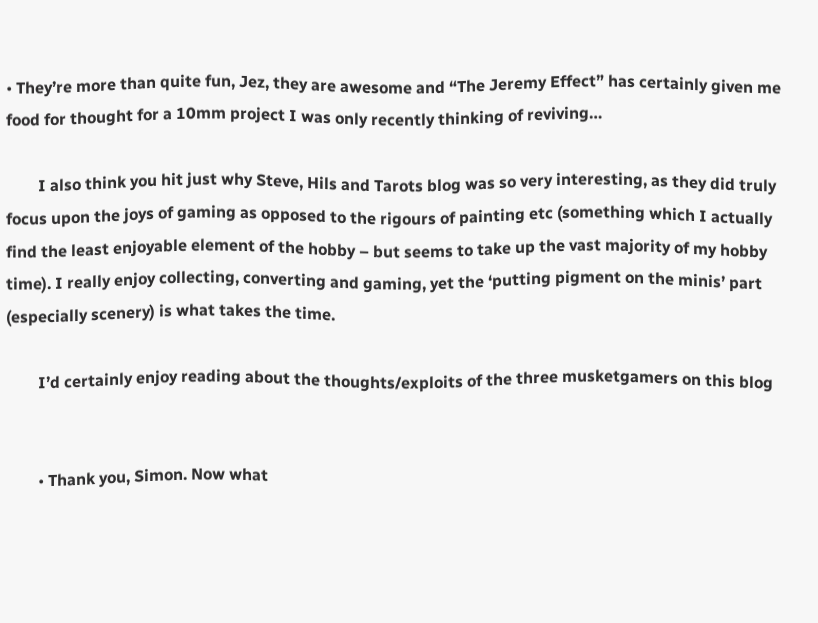• They’re more than quite fun, Jez, they are awesome and “The Jeremy Effect” has certainly given me food for thought for a 10mm project I was only recently thinking of reviving…

        I also think you hit just why Steve, Hils and Tarots blog was so very interesting, as they did truly focus upon the joys of gaming as opposed to the rigours of painting etc (something which I actually find the least enjoyable element of the hobby – but seems to take up the vast majority of my hobby time). I really enjoy collecting, converting and gaming, yet the ‘putting pigment on the minis’ part (especially scenery) is what takes the time.

        I’d certainly enjoy reading about the thoughts/exploits of the three musketgamers on this blog


        • Thank you, Simon. Now what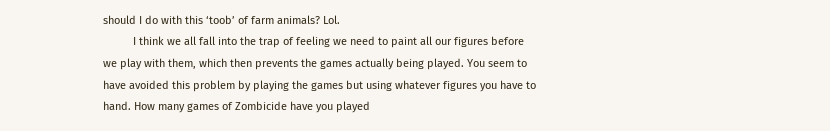should I do with this ‘toob’ of farm animals? Lol.
          I think we all fall into the trap of feeling we need to paint all our figures before we play with them, which then prevents the games actually being played. You seem to have avoided this problem by playing the games but using whatever figures you have to hand. How many games of Zombicide have you played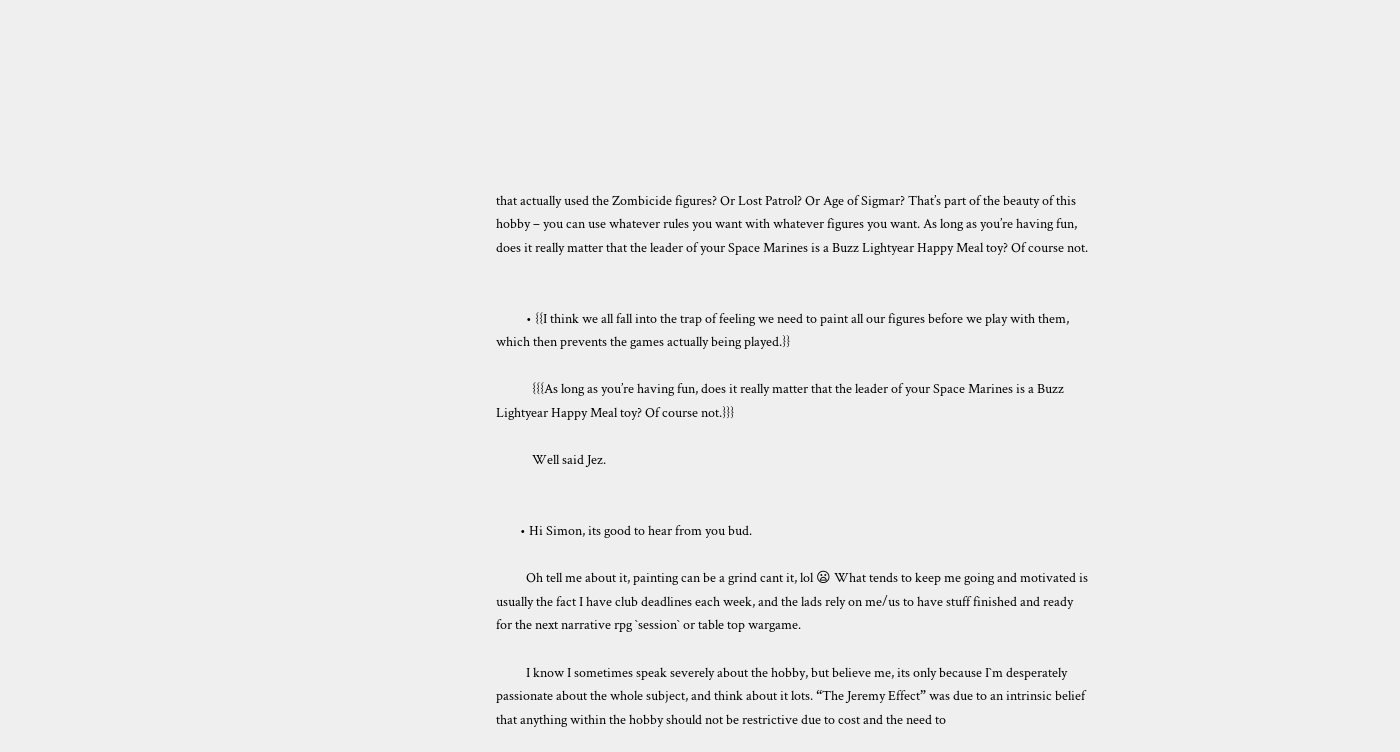that actually used the Zombicide figures? Or Lost Patrol? Or Age of Sigmar? That’s part of the beauty of this hobby – you can use whatever rules you want with whatever figures you want. As long as you’re having fun, does it really matter that the leader of your Space Marines is a Buzz Lightyear Happy Meal toy? Of course not.


          • {{I think we all fall into the trap of feeling we need to paint all our figures before we play with them, which then prevents the games actually being played.}}

            {{{As long as you’re having fun, does it really matter that the leader of your Space Marines is a Buzz Lightyear Happy Meal toy? Of course not.}}}

            Well said Jez.


        • Hi Simon, its good to hear from you bud.

          Oh tell me about it, painting can be a grind cant it, lol 😦 What tends to keep me going and motivated is usually the fact I have club deadlines each week, and the lads rely on me/us to have stuff finished and ready for the next narrative rpg `session` or table top wargame.

          I know I sometimes speak severely about the hobby, but believe me, its only because I`m desperately passionate about the whole subject, and think about it lots. “The Jeremy Effect” was due to an intrinsic belief that anything within the hobby should not be restrictive due to cost and the need to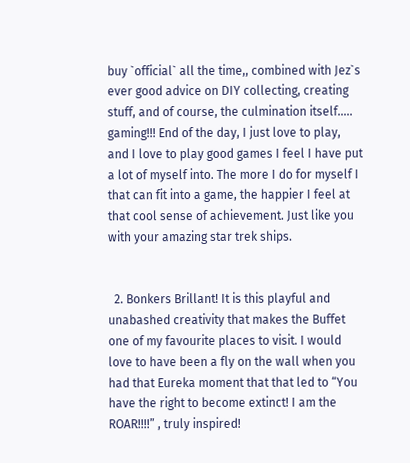buy `official` all the time,, combined with Jez`s ever good advice on DIY collecting, creating stuff, and of course, the culmination itself….. gaming!!! End of the day, I just love to play, and I love to play good games I feel I have put a lot of myself into. The more I do for myself I that can fit into a game, the happier I feel at that cool sense of achievement. Just like you with your amazing star trek ships.


  2. Bonkers Brillant! It is this playful and unabashed creativity that makes the Buffet one of my favourite places to visit. I would love to have been a fly on the wall when you had that Eureka moment that that led to “You have the right to become extinct! I am the ROAR!!!!” , truly inspired!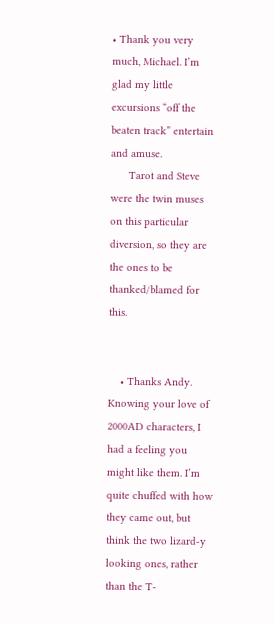• Thank you very much, Michael. I’m glad my little excursions “off the beaten track” entertain and amuse.
      Tarot and Steve were the twin muses on this particular diversion, so they are the ones to be thanked/blamed for this.


    • Thanks Andy. Knowing your love of 2000AD characters, I had a feeling you might like them. I’m quite chuffed with how they came out, but think the two lizard-y looking ones, rather than the T-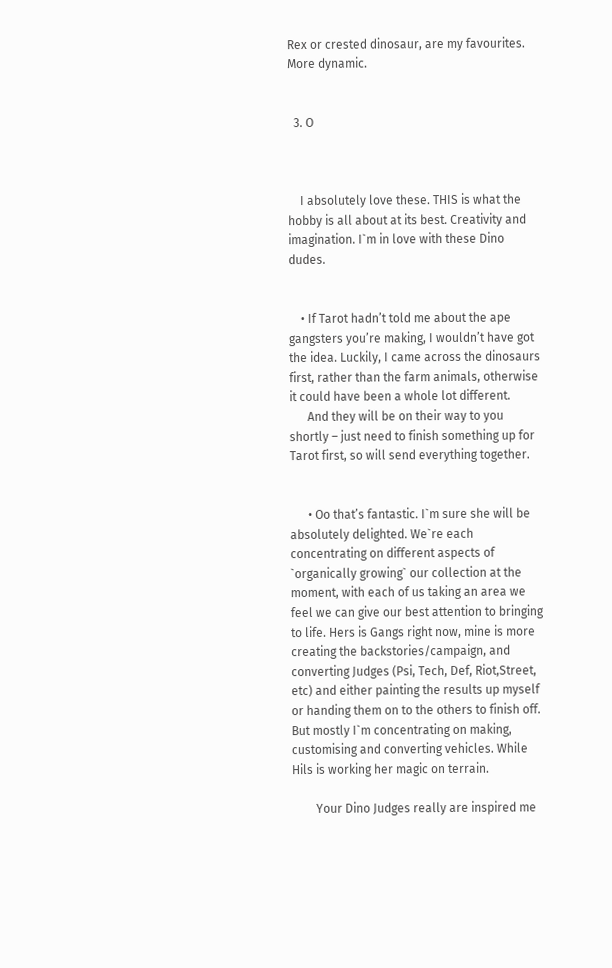Rex or crested dinosaur, are my favourites. More dynamic.


  3. O



    I absolutely love these. THIS is what the hobby is all about at its best. Creativity and imagination. I`m in love with these Dino dudes.


    • If Tarot hadn’t told me about the ape gangsters you’re making, I wouldn’t have got the idea. Luckily, I came across the dinosaurs first, rather than the farm animals, otherwise it could have been a whole lot different.
      And they will be on their way to you shortly – just need to finish something up for Tarot first, so will send everything together.


      • Oo that’s fantastic. I`m sure she will be absolutely delighted. We`re each concentrating on different aspects of `organically growing` our collection at the moment, with each of us taking an area we feel we can give our best attention to bringing to life. Hers is Gangs right now, mine is more creating the backstories/campaign, and converting Judges (Psi, Tech, Def, Riot,Street, etc) and either painting the results up myself or handing them on to the others to finish off. But mostly I`m concentrating on making, customising and converting vehicles. While Hils is working her magic on terrain.

        Your Dino Judges really are inspired me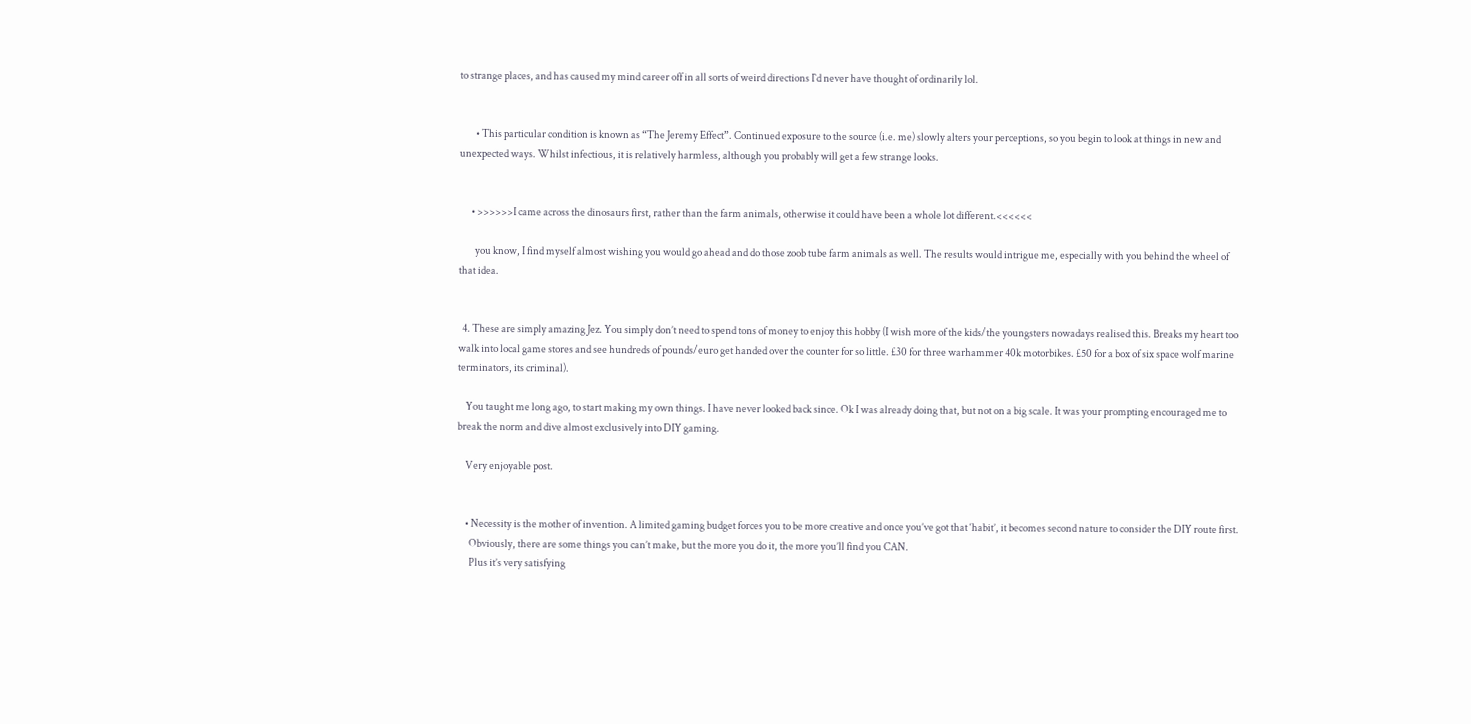to strange places, and has caused my mind career off in all sorts of weird directions I`d never have thought of ordinarily lol.


        • This particular condition is known as “The Jeremy Effect”. Continued exposure to the source (i.e. me) slowly alters your perceptions, so you begin to look at things in new and unexpected ways. Whilst infectious, it is relatively harmless, although you probably will get a few strange looks.


      • >>>>>>I came across the dinosaurs first, rather than the farm animals, otherwise it could have been a whole lot different.<<<<<<

        you know, I find myself almost wishing you would go ahead and do those zoob tube farm animals as well. The results would intrigue me, especially with you behind the wheel of that idea.


  4. These are simply amazing Jez. You simply don’t need to spend tons of money to enjoy this hobby (I wish more of the kids/the youngsters nowadays realised this. Breaks my heart too walk into local game stores and see hundreds of pounds/euro get handed over the counter for so little. £30 for three warhammer 40k motorbikes. £50 for a box of six space wolf marine terminators, its criminal).

    You taught me long ago, to start making my own things. I have never looked back since. Ok I was already doing that, but not on a big scale. It was your prompting encouraged me to break the norm and dive almost exclusively into DIY gaming.

    Very enjoyable post.


    • Necessity is the mother of invention. A limited gaming budget forces you to be more creative and once you’ve got that ‘habit’, it becomes second nature to consider the DIY route first.
      Obviously, there are some things you can’t make, but the more you do it, the more you’ll find you CAN.
      Plus it’s very satisfying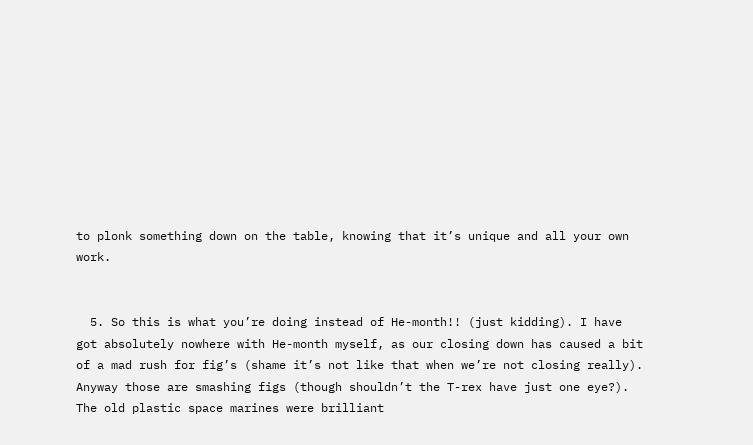to plonk something down on the table, knowing that it’s unique and all your own work.


  5. So this is what you’re doing instead of He-month!! (just kidding). I have got absolutely nowhere with He-month myself, as our closing down has caused a bit of a mad rush for fig’s (shame it’s not like that when we’re not closing really). Anyway those are smashing figs (though shouldn’t the T-rex have just one eye?). The old plastic space marines were brilliant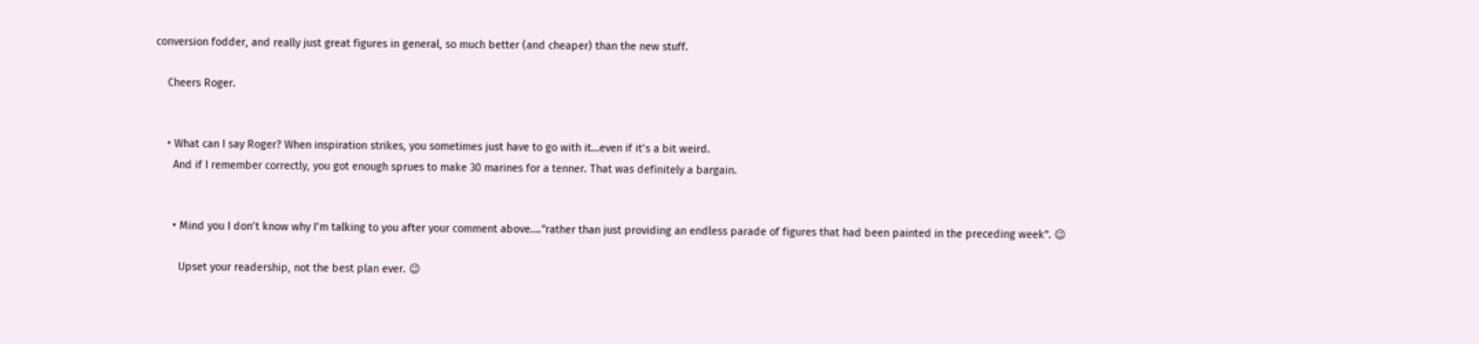conversion fodder, and really just great figures in general, so much better (and cheaper) than the new stuff.

    Cheers Roger.


    • What can I say Roger? When inspiration strikes, you sometimes just have to go with it…even if it’s a bit weird.
      And if I remember correctly, you got enough sprues to make 30 marines for a tenner. That was definitely a bargain.


      • Mind you I don’t know why I’m talking to you after your comment above….”rather than just providing an endless parade of figures that had been painted in the preceding week”. 😉

        Upset your readership, not the best plan ever. 😉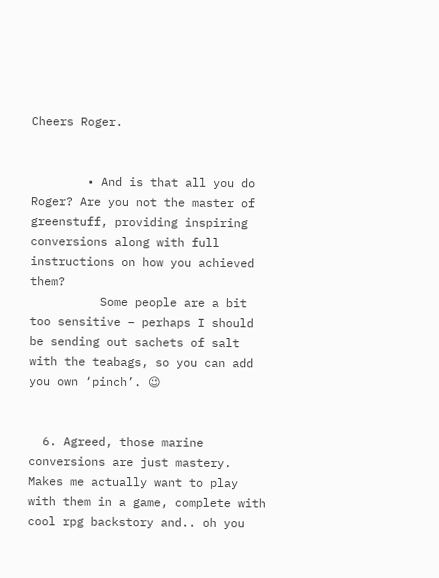Cheers Roger.


        • And is that all you do Roger? Are you not the master of greenstuff, providing inspiring conversions along with full instructions on how you achieved them?
          Some people are a bit too sensitive – perhaps I should be sending out sachets of salt with the teabags, so you can add you own ‘pinch’. 😉


  6. Agreed, those marine conversions are just mastery. Makes me actually want to play with them in a game, complete with cool rpg backstory and.. oh you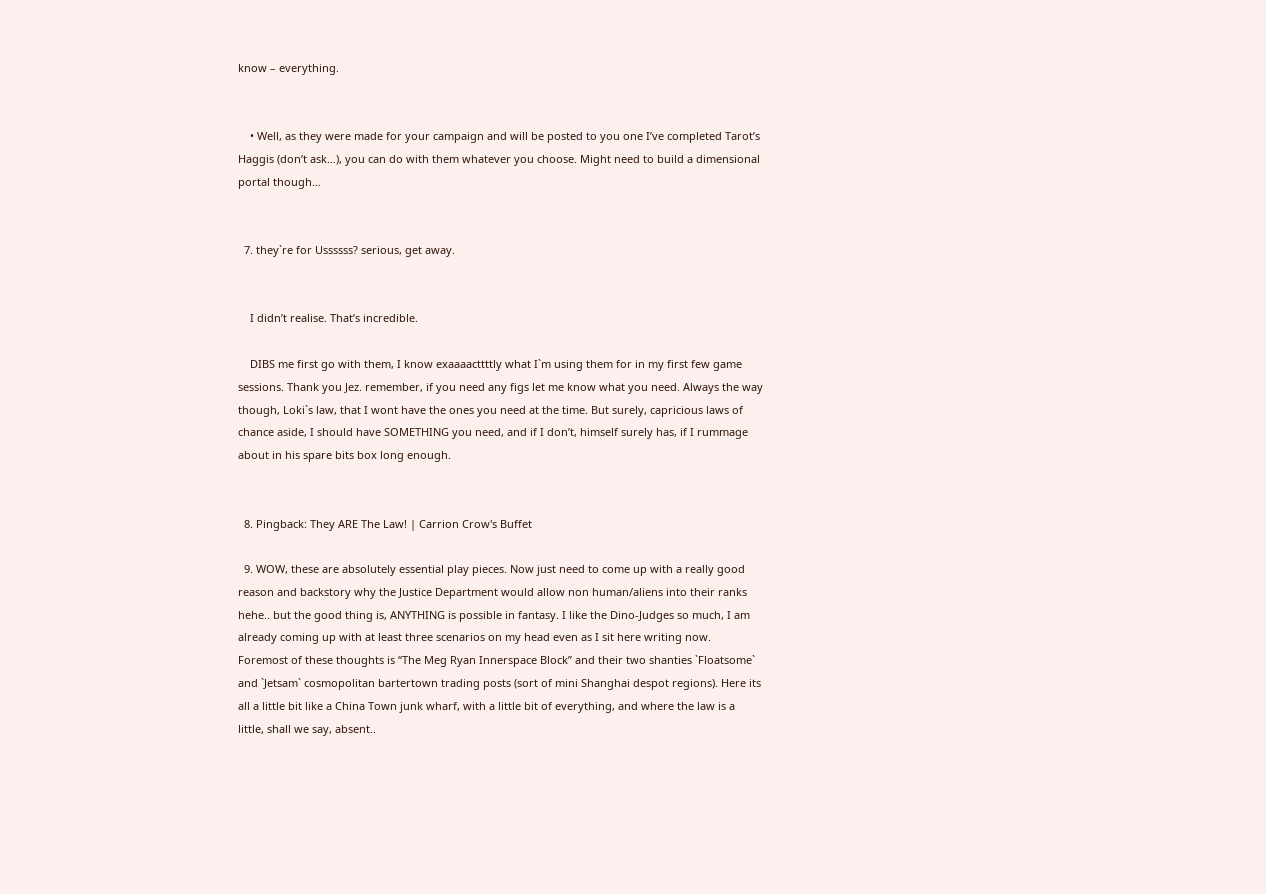know – everything.


    • Well, as they were made for your campaign and will be posted to you one I’ve completed Tarot’s Haggis (don’t ask…), you can do with them whatever you choose. Might need to build a dimensional portal though…


  7. they`re for Ussssss? serious, get away.


    I didn’t realise. That’s incredible.

    DIBS me first go with them, I know exaaaacttttly what I`m using them for in my first few game sessions. Thank you Jez. remember, if you need any figs let me know what you need. Always the way though, Loki`s law, that I wont have the ones you need at the time. But surely, capricious laws of chance aside, I should have SOMETHING you need, and if I don’t, himself surely has, if I rummage about in his spare bits box long enough.


  8. Pingback: They ARE The Law! | Carrion Crow's Buffet

  9. WOW, these are absolutely essential play pieces. Now just need to come up with a really good reason and backstory why the Justice Department would allow non human/aliens into their ranks hehe.. but the good thing is, ANYTHING is possible in fantasy. I like the Dino-Judges so much, I am already coming up with at least three scenarios on my head even as I sit here writing now. Foremost of these thoughts is “The Meg Ryan Innerspace Block” and their two shanties `Floatsome` and `Jetsam` cosmopolitan bartertown trading posts (sort of mini Shanghai despot regions). Here its all a little bit like a China Town junk wharf, with a little bit of everything, and where the law is a little, shall we say, absent..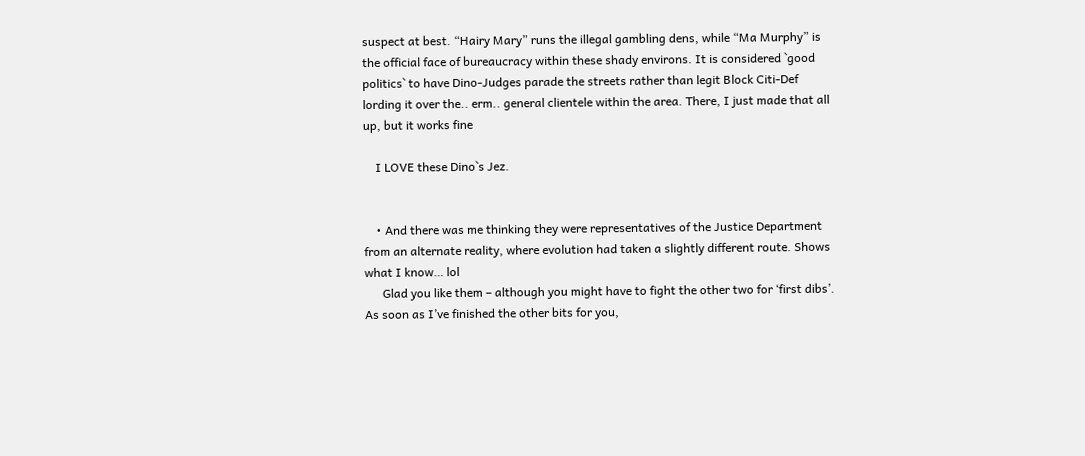suspect at best. “Hairy Mary” runs the illegal gambling dens, while “Ma Murphy” is the official face of bureaucracy within these shady environs. It is considered `good politics` to have Dino-Judges parade the streets rather than legit Block Citi-Def lording it over the.. erm.. general clientele within the area. There, I just made that all up, but it works fine

    I LOVE these Dino`s Jez.


    • And there was me thinking they were representatives of the Justice Department from an alternate reality, where evolution had taken a slightly different route. Shows what I know… lol
      Glad you like them – although you might have to fight the other two for ‘first dibs’. As soon as I’ve finished the other bits for you,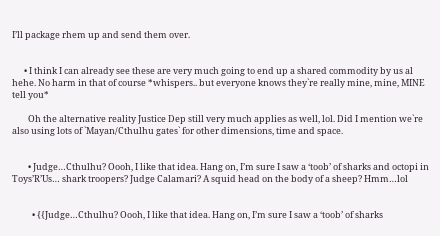I’ll package rhem up and send them over.


      • I think I can already see these are very much going to end up a shared commodity by us al hehe. No harm in that of course *whispers.. but everyone knows they`re really mine, mine, MINE tell you*

        Oh the alternative reality Justice Dep still very much applies as well, lol. Did I mention we`re also using lots of `Mayan/Cthulhu gates` for other dimensions, time and space.


        • Judge…Cthulhu? Oooh, I like that idea. Hang on, I’m sure I saw a ‘toob’ of sharks and octopi in Toys’R’Us… shark troopers? Judge Calamari? A squid head on the body of a sheep? Hmm…lol


          • {{Judge…Cthulhu? Oooh, I like that idea. Hang on, I’m sure I saw a ‘toob’ of sharks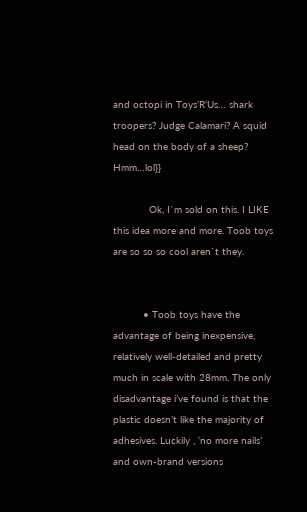and octopi in Toys’R’Us… shark troopers? Judge Calamari? A squid head on the body of a sheep? Hmm…lol}}

            Ok, I`m sold on this. I LIKE this idea more and more. Toob toys are so so so cool aren`t they.


          • Toob toys have the advantage of being inexpensive, relatively well-detailed and pretty much in scale with 28mm. The only disadvantage i’ve found is that the plastic doesn’t like the majority of adhesives. Luckily , ‘no more nails’ and own-brand versions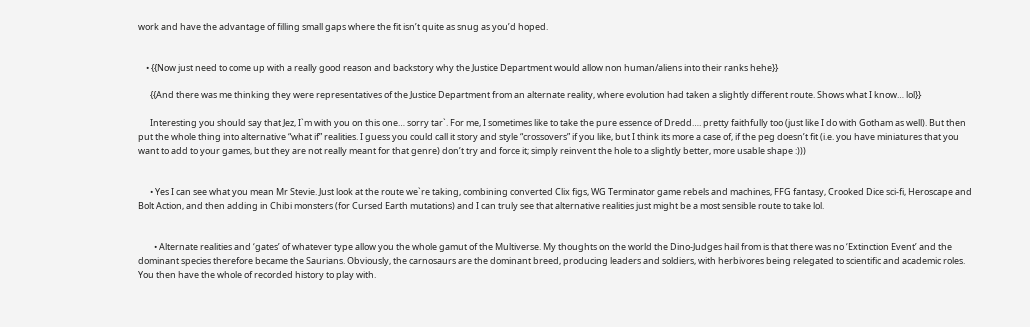work and have the advantage of filling small gaps where the fit isn’t quite as snug as you’d hoped.


    • {{Now just need to come up with a really good reason and backstory why the Justice Department would allow non human/aliens into their ranks hehe}}

      {{And there was me thinking they were representatives of the Justice Department from an alternate reality, where evolution had taken a slightly different route. Shows what I know… lol}}

      Interesting you should say that Jez, I`m with you on this one… sorry tar`. For me, I sometimes like to take the pure essence of Dredd…. pretty faithfully too (just like I do with Gotham as well). But then put the whole thing into alternative “what if” realities. I guess you could call it story and style “crossovers” if you like, but I think its more a case of, if the peg doesn’t fit (i.e. you have miniatures that you want to add to your games, but they are not really meant for that genre) don’t try and force it; simply reinvent the hole to a slightly better, more usable shape :)))


      • Yes I can see what you mean Mr Stevie. Just look at the route we`re taking, combining converted Clix figs, WG Terminator game rebels and machines, FFG fantasy, Crooked Dice sci-fi, Heroscape and Bolt Action, and then adding in Chibi monsters (for Cursed Earth mutations) and I can truly see that alternative realities just might be a most sensible route to take lol.


        • Alternate realities and ‘gates’ of whatever type allow you the whole gamut of the Multiverse. My thoughts on the world the Dino-Judges hail from is that there was no ‘Extinction Event’ and the dominant species therefore became the Saurians. Obviously, the carnosaurs are the dominant breed, producing leaders and soldiers, with herbivores being relegated to scientific and academic roles. You then have the whole of recorded history to play with.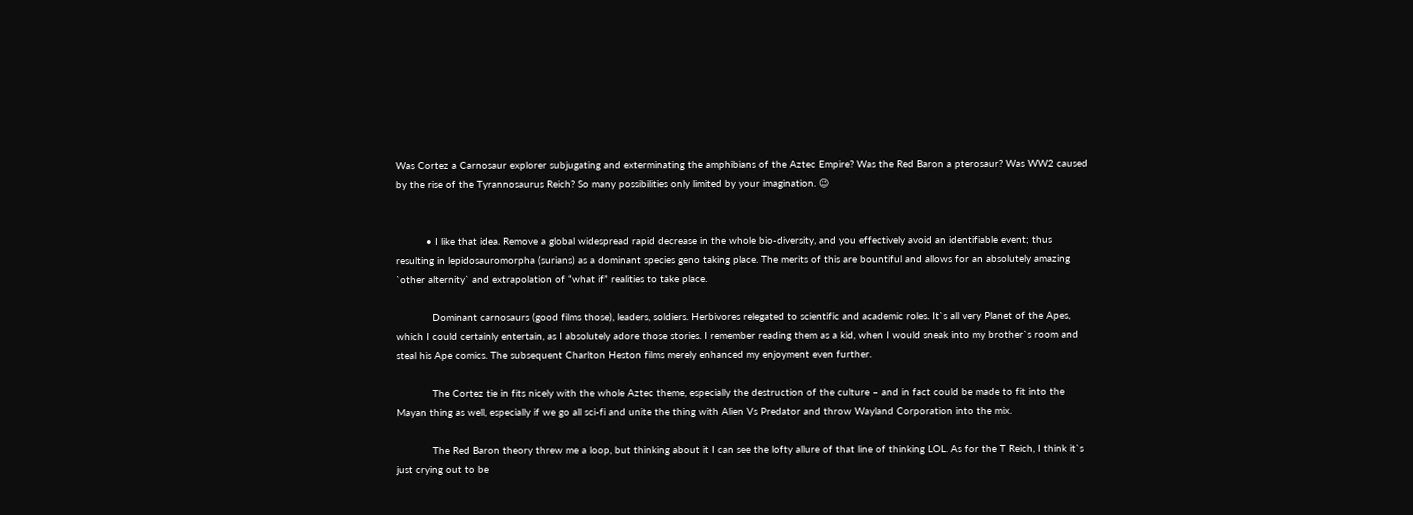Was Cortez a Carnosaur explorer subjugating and exterminating the amphibians of the Aztec Empire? Was the Red Baron a pterosaur? Was WW2 caused by the rise of the Tyrannosaurus Reich? So many possibilities only limited by your imagination. 😉


          • I like that idea. Remove a global widespread rapid decrease in the whole bio-diversity, and you effectively avoid an identifiable event; thus resulting in lepidosauromorpha (surians) as a dominant species geno taking place. The merits of this are bountiful and allows for an absolutely amazing `other alternity` and extrapolation of “what if” realities to take place.

            Dominant carnosaurs (good films those), leaders, soldiers. Herbivores relegated to scientific and academic roles. It`s all very Planet of the Apes, which I could certainly entertain, as I absolutely adore those stories. I remember reading them as a kid, when I would sneak into my brother`s room and steal his Ape comics. The subsequent Charlton Heston films merely enhanced my enjoyment even further.

            The Cortez tie in fits nicely with the whole Aztec theme, especially the destruction of the culture – and in fact could be made to fit into the Mayan thing as well, especially if we go all sci-fi and unite the thing with Alien Vs Predator and throw Wayland Corporation into the mix.

            The Red Baron theory threw me a loop, but thinking about it I can see the lofty allure of that line of thinking LOL. As for the T Reich, I think it`s just crying out to be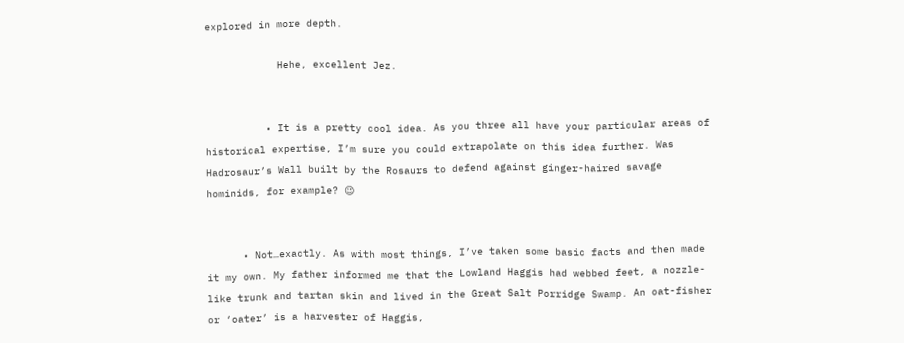explored in more depth.

            Hehe, excellent Jez.


          • It is a pretty cool idea. As you three all have your particular areas of historical expertise, I’m sure you could extrapolate on this idea further. Was Hadrosaur’s Wall built by the Rosaurs to defend against ginger-haired savage hominids, for example? 😉


      • Not…exactly. As with most things, I’ve taken some basic facts and then made it my own. My father informed me that the Lowland Haggis had webbed feet, a nozzle-like trunk and tartan skin and lived in the Great Salt Porridge Swamp. An oat-fisher or ‘oater’ is a harvester of Haggis,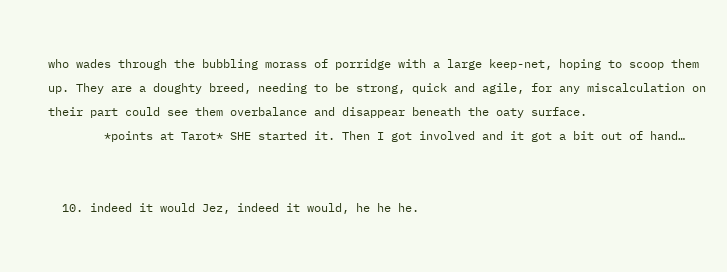who wades through the bubbling morass of porridge with a large keep-net, hoping to scoop them up. They are a doughty breed, needing to be strong, quick and agile, for any miscalculation on their part could see them overbalance and disappear beneath the oaty surface.
        *points at Tarot* SHE started it. Then I got involved and it got a bit out of hand…


  10. indeed it would Jez, indeed it would, he he he.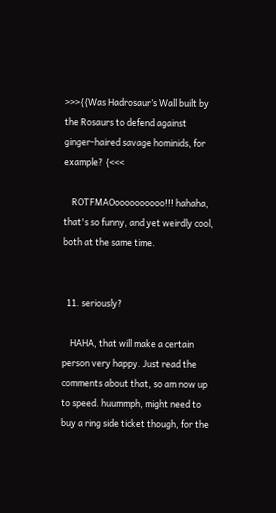>>>{{Was Hadrosaur’s Wall built by the Rosaurs to defend against ginger-haired savage hominids, for example? {<<<

    ROTFMAOoooooooooo!!! hahaha, that's so funny, and yet weirdly cool, both at the same time.


  11. seriously?

    HAHA, that will make a certain person very happy. Just read the comments about that, so am now up to speed. huummph, might need to buy a ring side ticket though, for the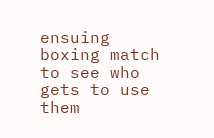ensuing boxing match to see who gets to use them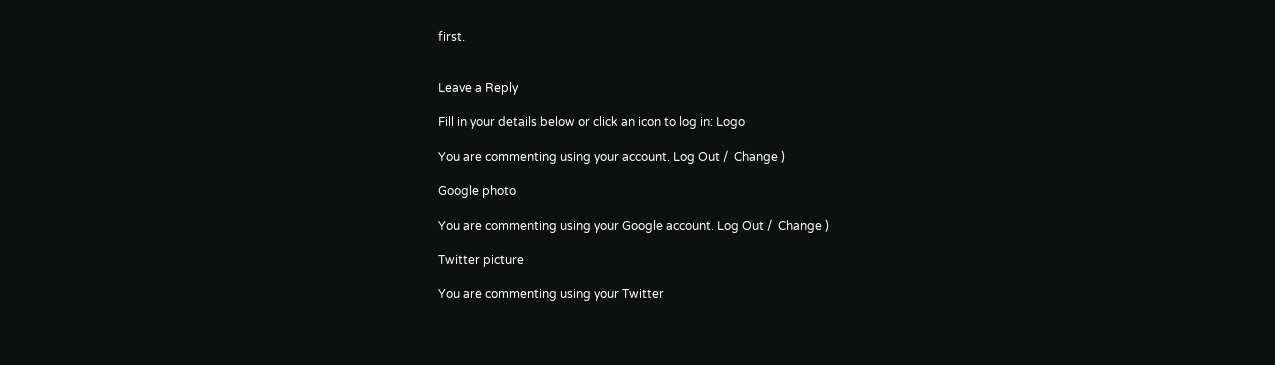first.


Leave a Reply

Fill in your details below or click an icon to log in: Logo

You are commenting using your account. Log Out /  Change )

Google photo

You are commenting using your Google account. Log Out /  Change )

Twitter picture

You are commenting using your Twitter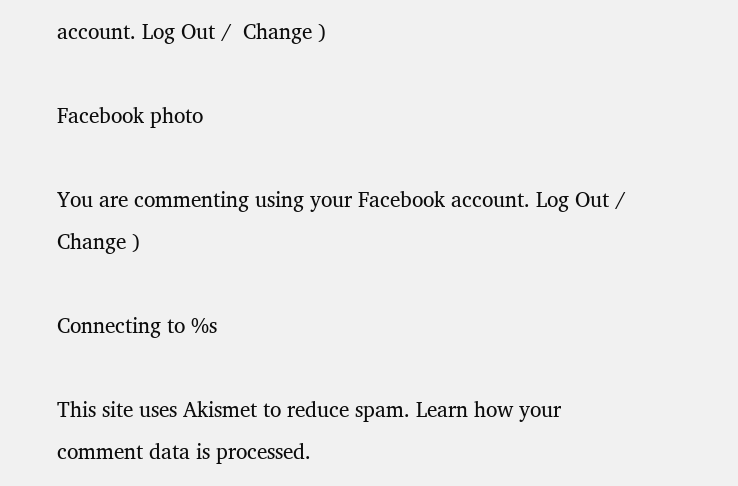account. Log Out /  Change )

Facebook photo

You are commenting using your Facebook account. Log Out /  Change )

Connecting to %s

This site uses Akismet to reduce spam. Learn how your comment data is processed.